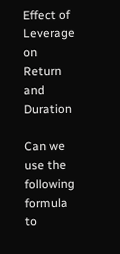Effect of Leverage on Return and Duration

Can we use the following formula to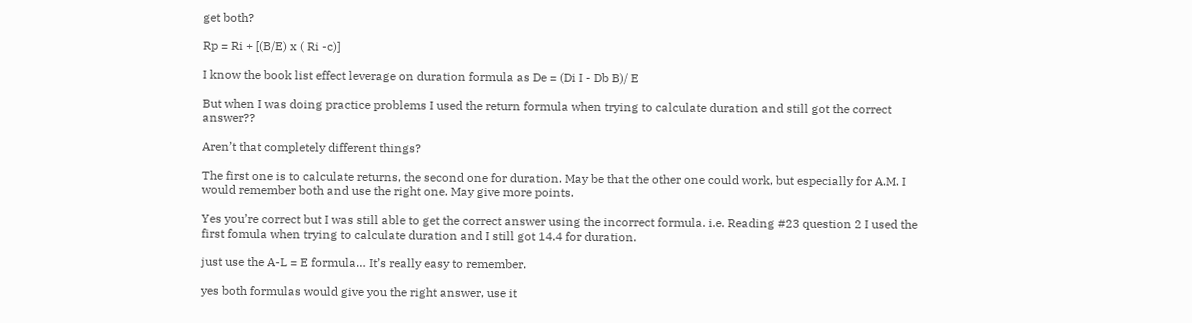get both?

Rp = Ri + [(B/E) x ( Ri -c)]

I know the book list effect leverage on duration formula as De = (Di I - Db B)/ E

But when I was doing practice problems I used the return formula when trying to calculate duration and still got the correct answer??

Aren’t that completely different things?

The first one is to calculate returns, the second one for duration. May be that the other one could work, but especially for A.M. I would remember both and use the right one. May give more points.

Yes you’re correct but I was still able to get the correct answer using the incorrect formula. i.e. Reading #23 question 2 I used the first fomula when trying to calculate duration and I still got 14.4 for duration.

just use the A-L = E formula… It’s really easy to remember.

yes both formulas would give you the right answer, use it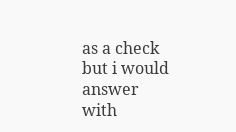as a check but i would answer with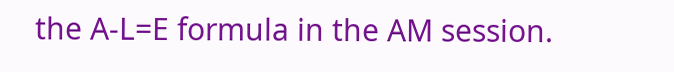the A-L=E formula in the AM session.